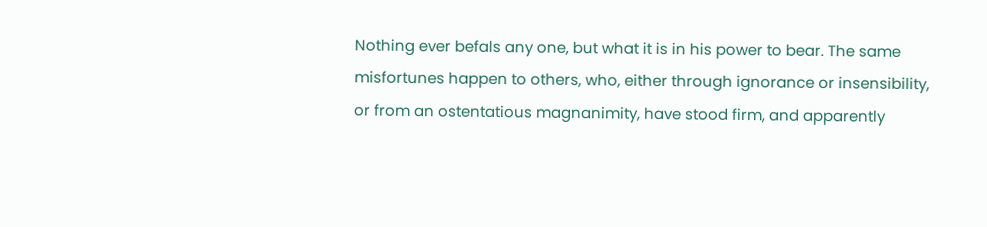Nothing ever befals any one, but what it is in his power to bear. The same misfortunes happen to others, who, either through ignorance or insensibility, or from an ostentatious magnanimity, have stood firm, and apparently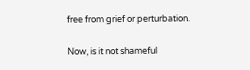free from grief or perturbation.

Now, is it not shameful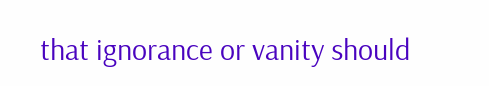that ignorance or vanity should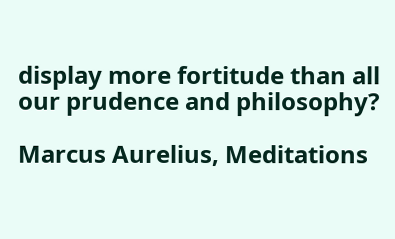display more fortitude than all our prudence and philosophy?

Marcus Aurelius, Meditations